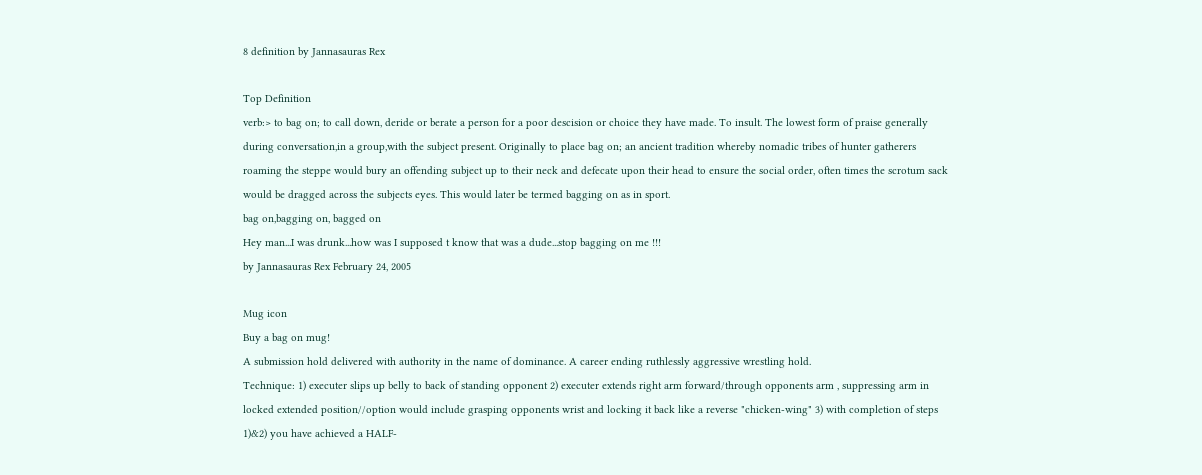8 definition by Jannasauras Rex

Top Definition
verb:> to bag on; to call down, deride or berate a person for a poor descision or choice they have made. To insult. The lowest form of praise generally during conversation,in a group,with the subject present. Originally to place bag on; an ancient tradition whereby nomadic tribes of hunter gatherers roaming the steppe would bury an offending subject up to their neck and defecate upon their head to ensure the social order, often times the scrotum sack would be dragged across the subjects eyes. This would later be termed bagging on as in sport.
bag on,bagging on, bagged on
Hey man...I was drunk...how was I supposed t know that was a dude...stop bagging on me !!!
by Jannasauras Rex February 24, 2005

Mug icon
Buy a bag on mug!
A submission hold delivered with authority in the name of dominance. A career ending ruthlessly aggressive wrestling hold.
Technique: 1) executer slips up belly to back of standing opponent 2) executer extends right arm forward/through opponents arm , suppressing arm in locked extended position//option would include grasping opponents wrist and locking it back like a reverse "chicken-wing" 3) with completion of steps 1)&2) you have achieved a HALF-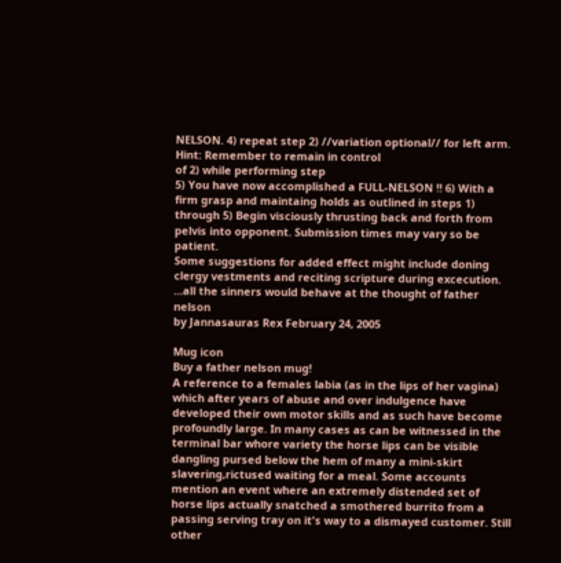NELSON. 4) repeat step 2) //variation optional// for left arm.
Hint: Remember to remain in control
of 2) while performing step
5) You have now accomplished a FULL-NELSON !! 6) With a firm grasp and maintaing holds as outlined in steps 1) through 5) Begin visciously thrusting back and forth from pelvis into opponent. Submission times may vary so be patient.
Some suggestions for added effect might include doning clergy vestments and reciting scripture during excecution.
...all the sinners would behave at the thought of father nelson
by Jannasauras Rex February 24, 2005

Mug icon
Buy a father nelson mug!
A reference to a females labia (as in the lips of her vagina) which after years of abuse and over indulgence have developed their own motor skills and as such have become profoundly large. In many cases as can be witnessed in the terminal bar whore variety the horse lips can be visible dangling pursed below the hem of many a mini-skirt slavering,rictused waiting for a meal. Some accounts mention an event where an extremely distended set of horse lips actually snatched a smothered burrito from a passing serving tray on it's way to a dismayed customer. Still other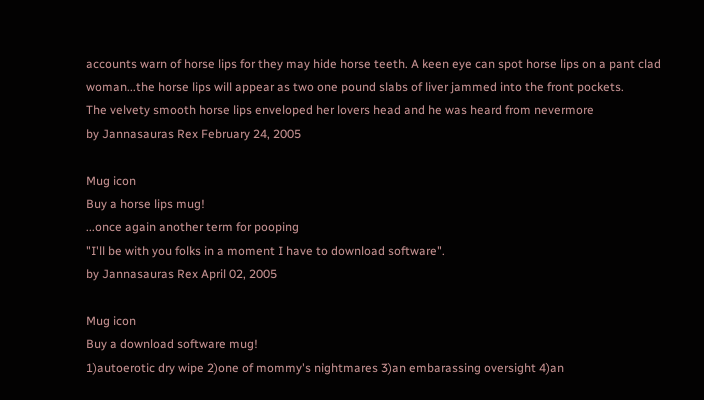accounts warn of horse lips for they may hide horse teeth. A keen eye can spot horse lips on a pant clad woman...the horse lips will appear as two one pound slabs of liver jammed into the front pockets.
The velvety smooth horse lips enveloped her lovers head and he was heard from nevermore
by Jannasauras Rex February 24, 2005

Mug icon
Buy a horse lips mug!
...once again another term for pooping
"I'll be with you folks in a moment I have to download software".
by Jannasauras Rex April 02, 2005

Mug icon
Buy a download software mug!
1)autoerotic dry wipe 2)one of mommy's nightmares 3)an embarassing oversight 4)an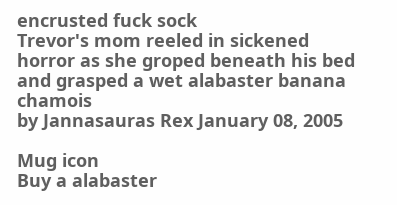encrusted fuck sock
Trevor's mom reeled in sickened horror as she groped beneath his bed and grasped a wet alabaster banana chamois
by Jannasauras Rex January 08, 2005

Mug icon
Buy a alabaster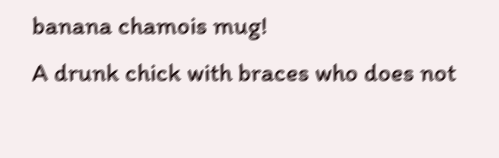banana chamois mug!
A drunk chick with braces who does not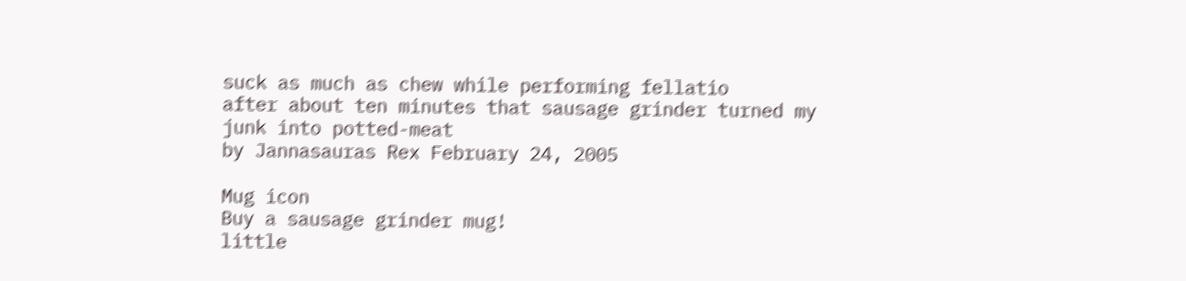suck as much as chew while performing fellatio
after about ten minutes that sausage grinder turned my junk into potted-meat
by Jannasauras Rex February 24, 2005

Mug icon
Buy a sausage grinder mug!
little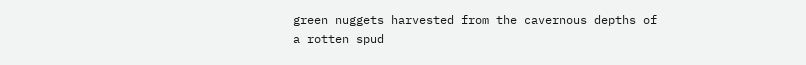green nuggets harvested from the cavernous depths of a rotten spud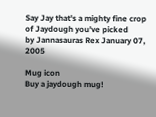Say Jay that's a mighty fine crop of Jaydough you've picked
by Jannasauras Rex January 07, 2005

Mug icon
Buy a jaydough mug!